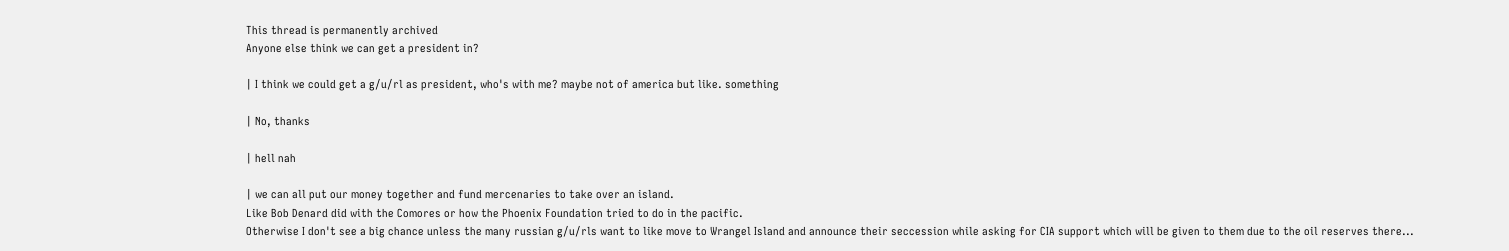This thread is permanently archived
Anyone else think we can get a president in?

| I think we could get a g/u/rl as president, who's with me? maybe not of america but like. something

| No, thanks

| hell nah

| we can all put our money together and fund mercenaries to take over an island.
Like Bob Denard did with the Comores or how the Phoenix Foundation tried to do in the pacific.
Otherwise I don't see a big chance unless the many russian g/u/rls want to like move to Wrangel Island and announce their seccession while asking for CIA support which will be given to them due to the oil reserves there...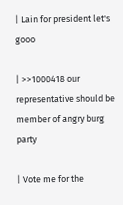| Lain for president let's gooo

| >>1000418 our representative should be member of angry burg party

| Vote me for the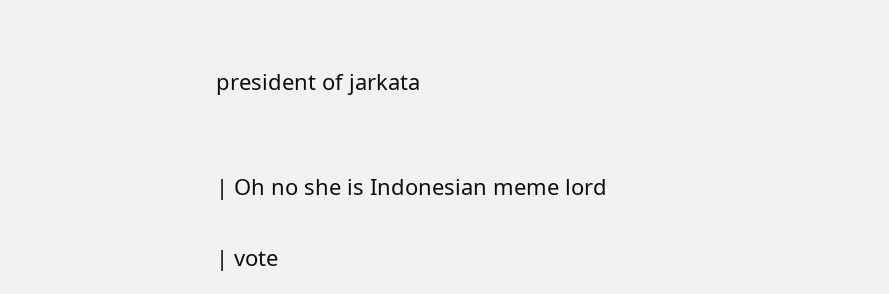president of jarkata


| Oh no she is Indonesian meme lord

| vote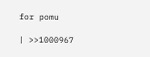for pomu

| >>1000967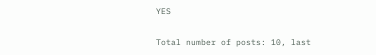YES

Total number of posts: 10, last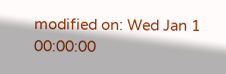modified on: Wed Jan 1 00:00:00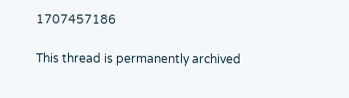1707457186

This thread is permanently archived